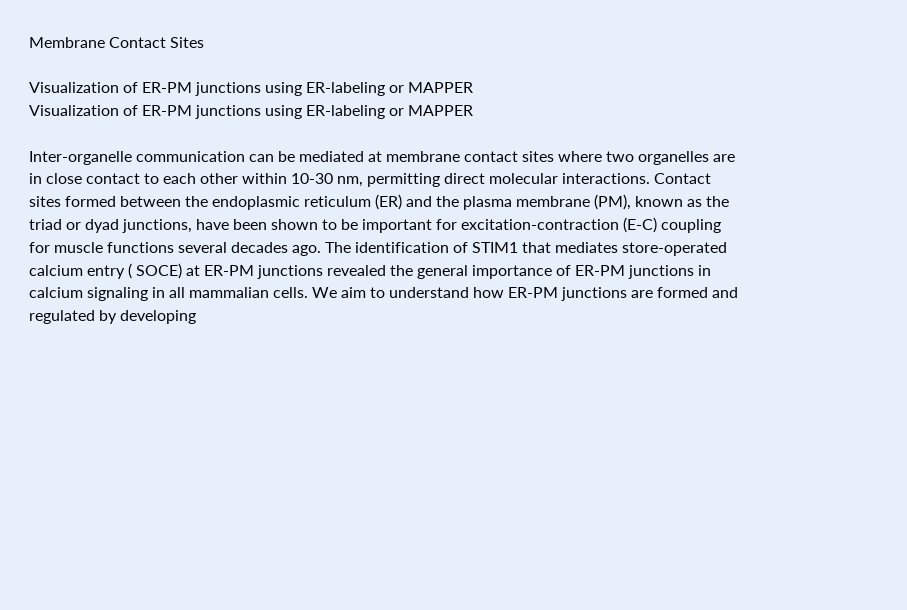Membrane Contact Sites

Visualization of ER-PM junctions using ER-labeling or MAPPER
Visualization of ER-PM junctions using ER-labeling or MAPPER

Inter-organelle communication can be mediated at membrane contact sites where two organelles are in close contact to each other within 10-30 nm, permitting direct molecular interactions. Contact sites formed between the endoplasmic reticulum (ER) and the plasma membrane (PM), known as the triad or dyad junctions, have been shown to be important for excitation-contraction (E-C) coupling for muscle functions several decades ago. The identification of STIM1 that mediates store-operated calcium entry ( SOCE) at ER-PM junctions revealed the general importance of ER-PM junctions in calcium signaling in all mammalian cells. We aim to understand how ER-PM junctions are formed and regulated by developing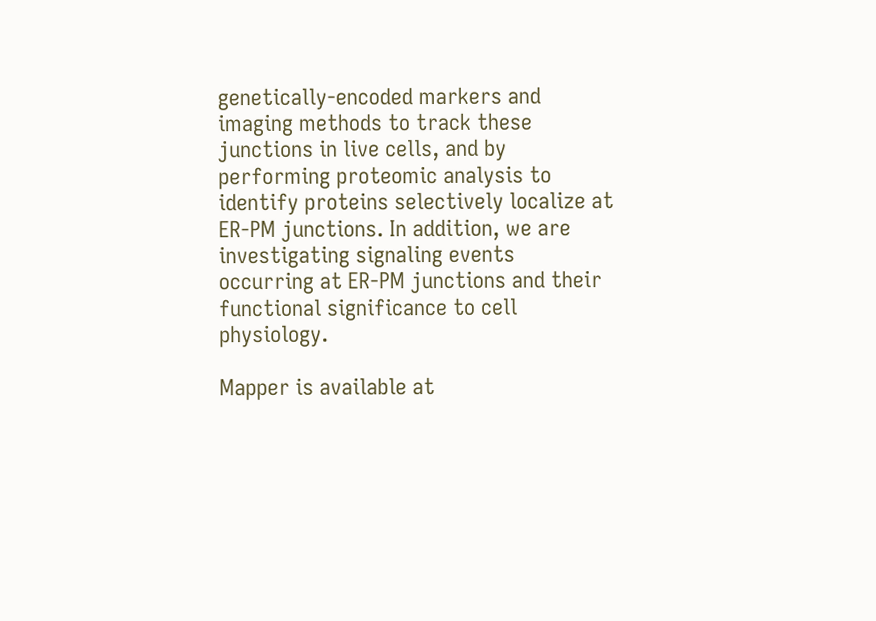genetically-encoded markers and imaging methods to track these junctions in live cells, and by performing proteomic analysis to identify proteins selectively localize at ER-PM junctions. In addition, we are investigating signaling events occurring at ER-PM junctions and their functional significance to cell physiology.

Mapper is available at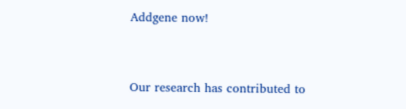Addgene now!


Our research has contributed to